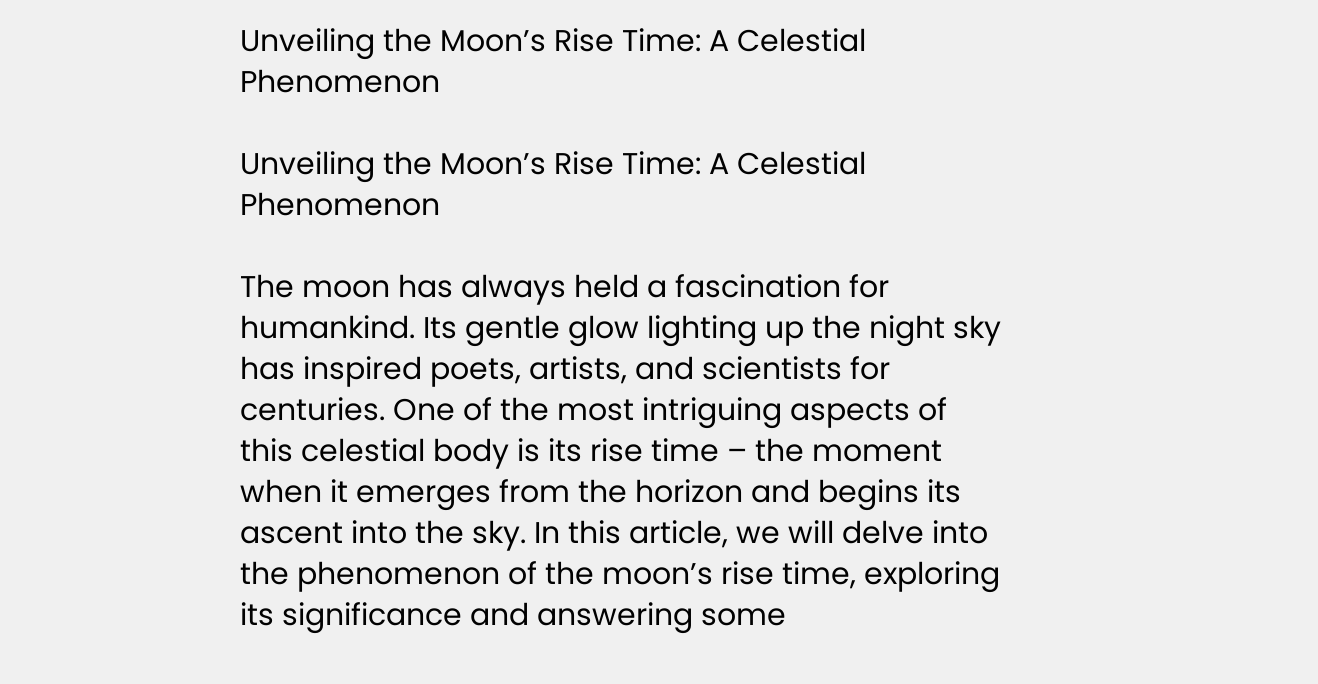Unveiling the Moon’s Rise Time: A Celestial Phenomenon

Unveiling the Moon’s Rise Time: A Celestial Phenomenon

The moon has always held a fascination for humankind. Its gentle glow lighting up the night sky has inspired poets, artists, and scientists for centuries. One of the most intriguing aspects of this celestial body is its rise time – the moment when it emerges from the horizon and begins its ascent into the sky. In this article, we will delve into the phenomenon of the moon’s rise time, exploring its significance and answering some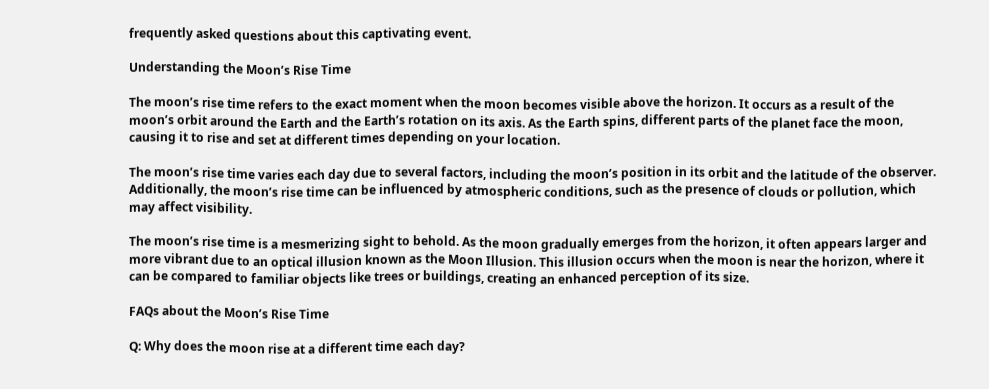frequently asked questions about this captivating event.

Understanding the Moon’s Rise Time

The moon’s rise time refers to the exact moment when the moon becomes visible above the horizon. It occurs as a result of the moon’s orbit around the Earth and the Earth’s rotation on its axis. As the Earth spins, different parts of the planet face the moon, causing it to rise and set at different times depending on your location.

The moon’s rise time varies each day due to several factors, including the moon’s position in its orbit and the latitude of the observer. Additionally, the moon’s rise time can be influenced by atmospheric conditions, such as the presence of clouds or pollution, which may affect visibility.

The moon’s rise time is a mesmerizing sight to behold. As the moon gradually emerges from the horizon, it often appears larger and more vibrant due to an optical illusion known as the Moon Illusion. This illusion occurs when the moon is near the horizon, where it can be compared to familiar objects like trees or buildings, creating an enhanced perception of its size.

FAQs about the Moon’s Rise Time

Q: Why does the moon rise at a different time each day?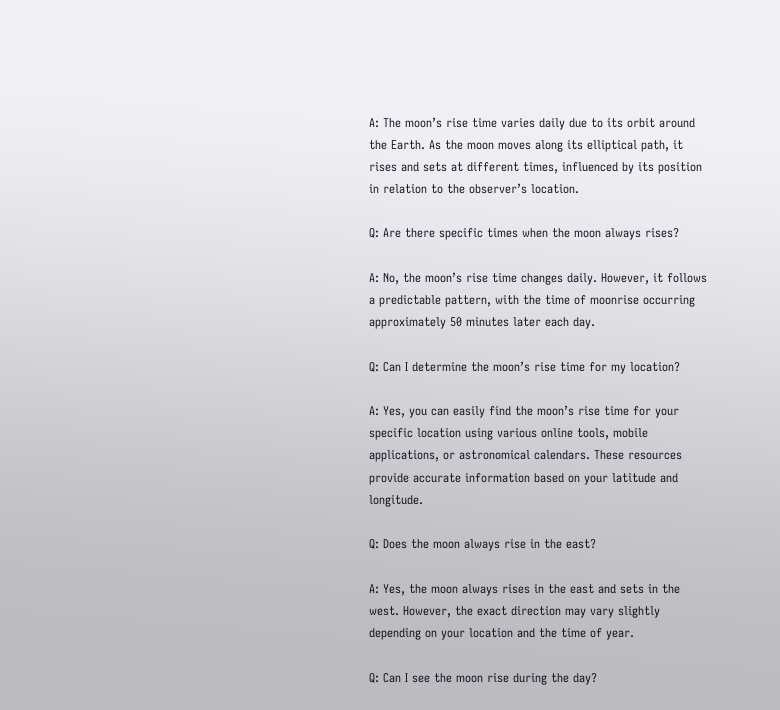A: The moon’s rise time varies daily due to its orbit around the Earth. As the moon moves along its elliptical path, it rises and sets at different times, influenced by its position in relation to the observer’s location.

Q: Are there specific times when the moon always rises?

A: No, the moon’s rise time changes daily. However, it follows a predictable pattern, with the time of moonrise occurring approximately 50 minutes later each day.

Q: Can I determine the moon’s rise time for my location?

A: Yes, you can easily find the moon’s rise time for your specific location using various online tools, mobile applications, or astronomical calendars. These resources provide accurate information based on your latitude and longitude.

Q: Does the moon always rise in the east?

A: Yes, the moon always rises in the east and sets in the west. However, the exact direction may vary slightly depending on your location and the time of year.

Q: Can I see the moon rise during the day?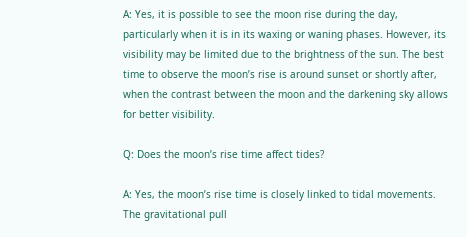A: Yes, it is possible to see the moon rise during the day, particularly when it is in its waxing or waning phases. However, its visibility may be limited due to the brightness of the sun. The best time to observe the moon’s rise is around sunset or shortly after, when the contrast between the moon and the darkening sky allows for better visibility.

Q: Does the moon’s rise time affect tides?

A: Yes, the moon’s rise time is closely linked to tidal movements. The gravitational pull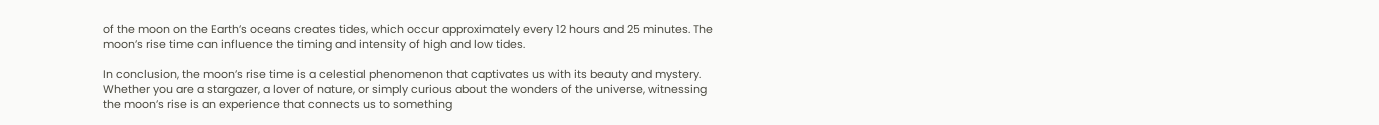of the moon on the Earth’s oceans creates tides, which occur approximately every 12 hours and 25 minutes. The moon’s rise time can influence the timing and intensity of high and low tides.

In conclusion, the moon’s rise time is a celestial phenomenon that captivates us with its beauty and mystery. Whether you are a stargazer, a lover of nature, or simply curious about the wonders of the universe, witnessing the moon’s rise is an experience that connects us to something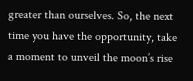greater than ourselves. So, the next time you have the opportunity, take a moment to unveil the moon’s rise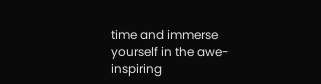time and immerse yourself in the awe-inspiring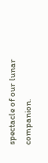spectacle of our lunar companion.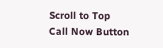Scroll to Top
Call Now Button